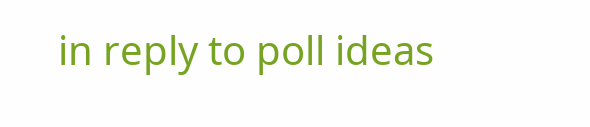in reply to poll ideas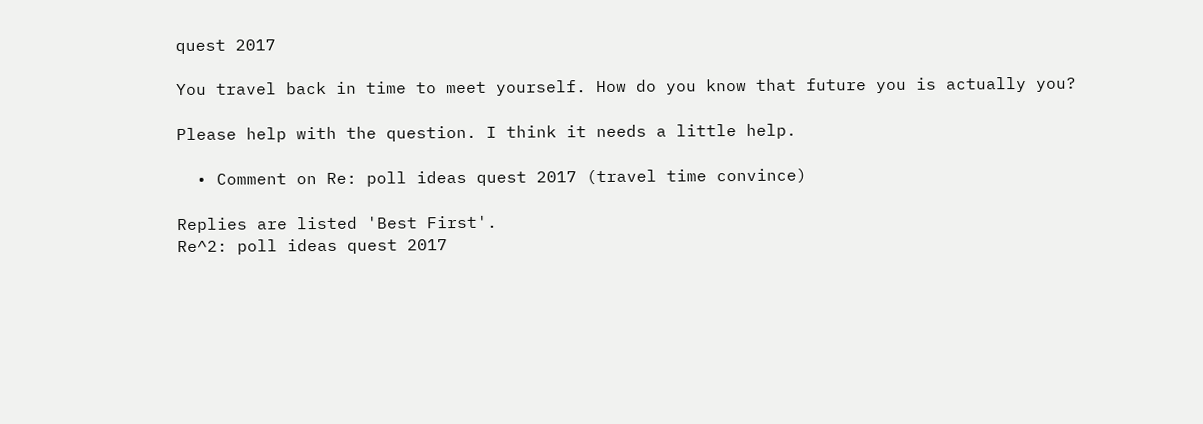quest 2017

You travel back in time to meet yourself. How do you know that future you is actually you?

Please help with the question. I think it needs a little help.

  • Comment on Re: poll ideas quest 2017 (travel time convince)

Replies are listed 'Best First'.
Re^2: poll ideas quest 2017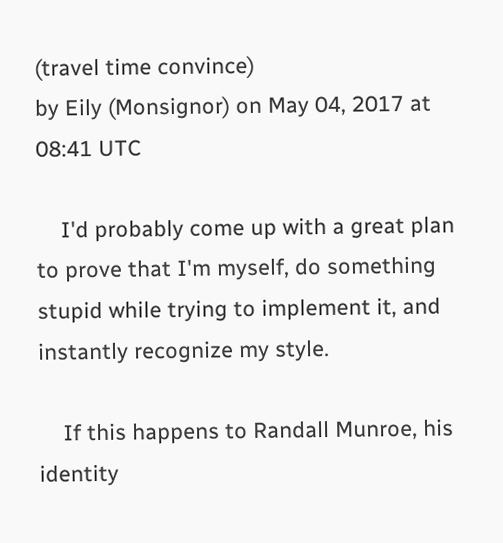(travel time convince)
by Eily (Monsignor) on May 04, 2017 at 08:41 UTC

    I'd probably come up with a great plan to prove that I'm myself, do something stupid while trying to implement it, and instantly recognize my style.

    If this happens to Randall Munroe, his identity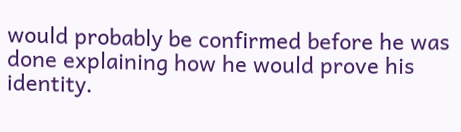would probably be confirmed before he was done explaining how he would prove his identity.